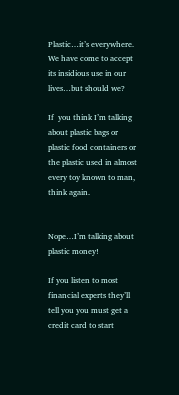Plastic…it’s everywhere. We have come to accept its insidious use in our lives…but should we?

If  you think I’m talking about plastic bags or plastic food containers or the plastic used in almost every toy known to man, think again.


Nope…I’m talking about plastic money!

If you listen to most financial experts they’ll tell you you must get a credit card to start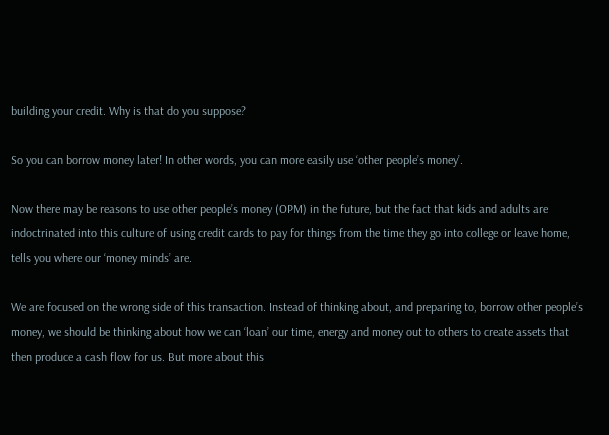building your credit. Why is that do you suppose?

So you can borrow money later! In other words, you can more easily use ‘other people’s money’.

Now there may be reasons to use other people’s money (OPM) in the future, but the fact that kids and adults are indoctrinated into this culture of using credit cards to pay for things from the time they go into college or leave home, tells you where our ‘money minds’ are.

We are focused on the wrong side of this transaction. Instead of thinking about, and preparing to, borrow other people’s money, we should be thinking about how we can ‘loan’ our time, energy and money out to others to create assets that then produce a cash flow for us. But more about this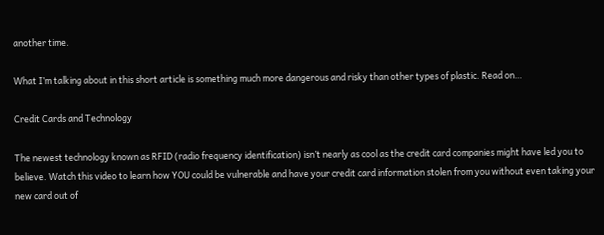another time.

What I’m talking about in this short article is something much more dangerous and risky than other types of plastic. Read on…

Credit Cards and Technology

The newest technology known as RFID (radio frequency identification) isn’t nearly as cool as the credit card companies might have led you to believe. Watch this video to learn how YOU could be vulnerable and have your credit card information stolen from you without even taking your new card out of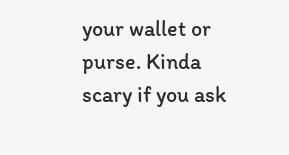your wallet or purse. Kinda scary if you ask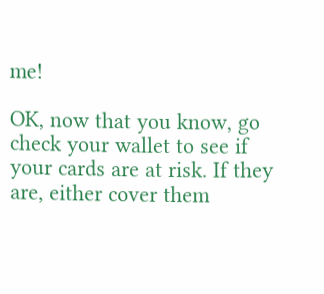me!

OK, now that you know, go check your wallet to see if your cards are at risk. If they are, either cover them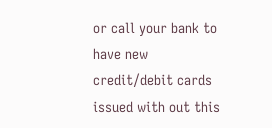or call your bank to have new credit/debit cards issued with out this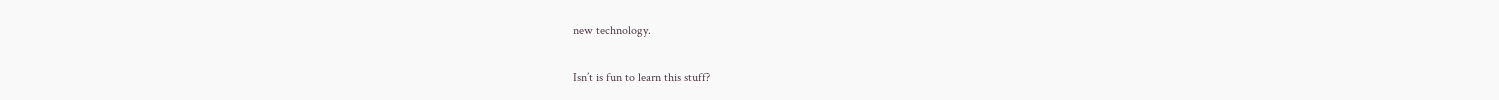new technology.

Isn’t is fun to learn this stuff?